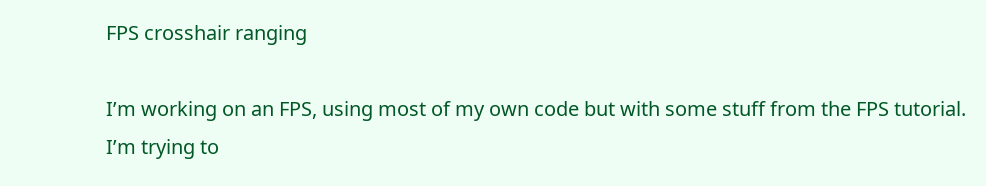FPS crosshair ranging

I’m working on an FPS, using most of my own code but with some stuff from the FPS tutorial. I’m trying to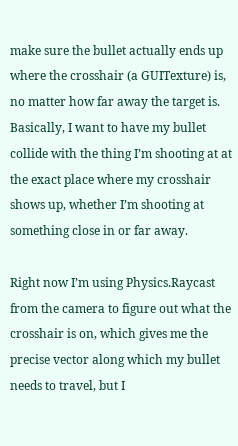make sure the bullet actually ends up where the crosshair (a GUITexture) is, no matter how far away the target is. Basically, I want to have my bullet collide with the thing I’m shooting at at the exact place where my crosshair shows up, whether I’m shooting at something close in or far away.

Right now I’m using Physics.Raycast from the camera to figure out what the crosshair is on, which gives me the precise vector along which my bullet needs to travel, but I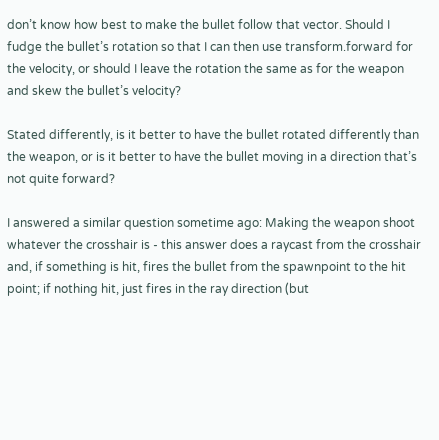don’t know how best to make the bullet follow that vector. Should I fudge the bullet’s rotation so that I can then use transform.forward for the velocity, or should I leave the rotation the same as for the weapon and skew the bullet’s velocity?

Stated differently, is it better to have the bullet rotated differently than the weapon, or is it better to have the bullet moving in a direction that’s not quite forward?

I answered a similar question sometime ago: Making the weapon shoot whatever the crosshair is - this answer does a raycast from the crosshair and, if something is hit, fires the bullet from the spawnpoint to the hit point; if nothing hit, just fires in the ray direction (but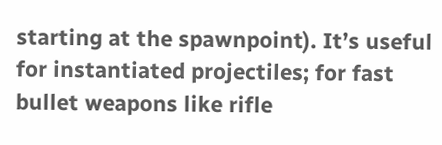starting at the spawnpoint). It’s useful for instantiated projectiles; for fast bullet weapons like rifle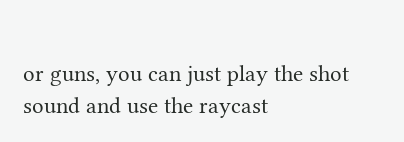or guns, you can just play the shot sound and use the raycast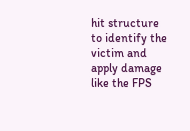hit structure to identify the victim and apply damage like the FPS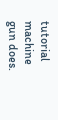tutorial machine gun does.